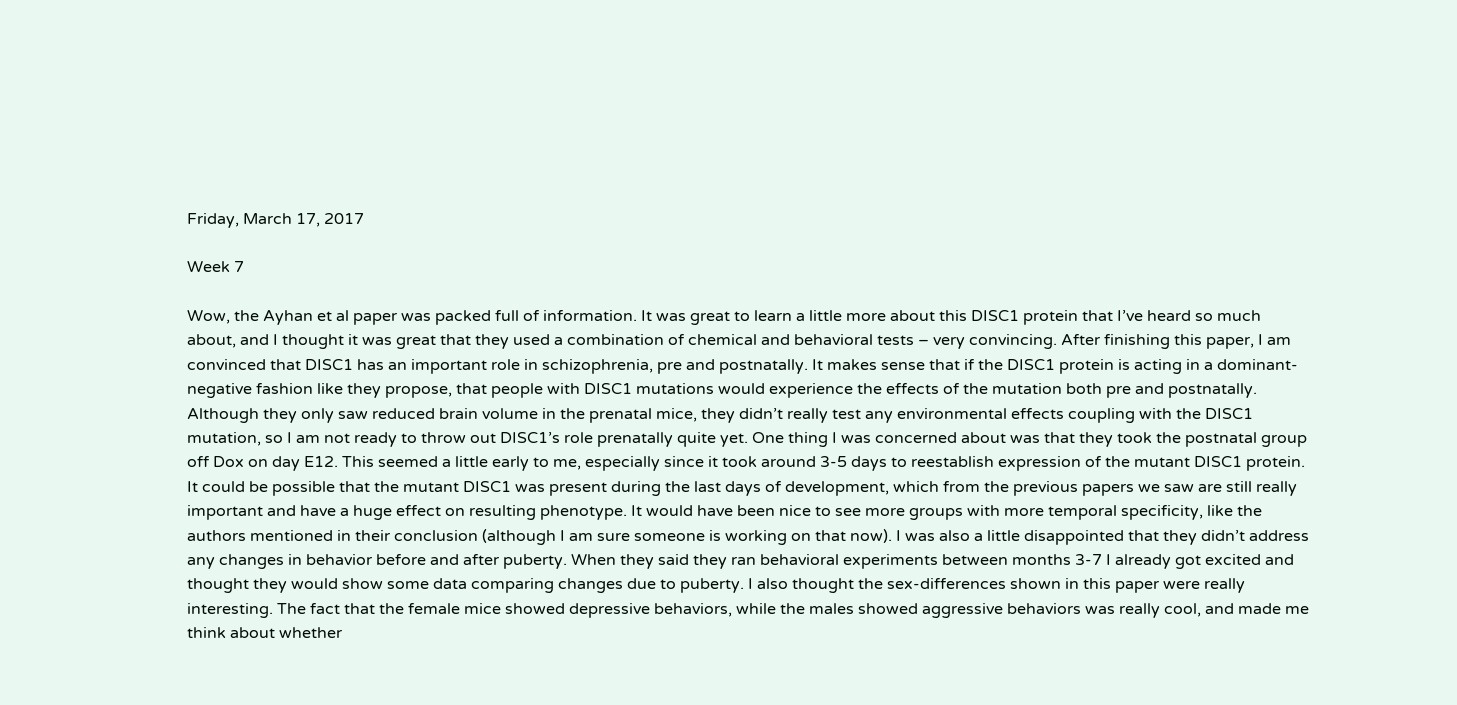Friday, March 17, 2017

Week 7

Wow, the Ayhan et al paper was packed full of information. It was great to learn a little more about this DISC1 protein that I’ve heard so much about, and I thought it was great that they used a combination of chemical and behavioral tests – very convincing. After finishing this paper, I am convinced that DISC1 has an important role in schizophrenia, pre and postnatally. It makes sense that if the DISC1 protein is acting in a dominant-negative fashion like they propose, that people with DISC1 mutations would experience the effects of the mutation both pre and postnatally. Although they only saw reduced brain volume in the prenatal mice, they didn’t really test any environmental effects coupling with the DISC1 mutation, so I am not ready to throw out DISC1’s role prenatally quite yet. One thing I was concerned about was that they took the postnatal group off Dox on day E12. This seemed a little early to me, especially since it took around 3-5 days to reestablish expression of the mutant DISC1 protein. It could be possible that the mutant DISC1 was present during the last days of development, which from the previous papers we saw are still really important and have a huge effect on resulting phenotype. It would have been nice to see more groups with more temporal specificity, like the authors mentioned in their conclusion (although I am sure someone is working on that now). I was also a little disappointed that they didn’t address any changes in behavior before and after puberty. When they said they ran behavioral experiments between months 3-7 I already got excited and thought they would show some data comparing changes due to puberty. I also thought the sex-differences shown in this paper were really interesting. The fact that the female mice showed depressive behaviors, while the males showed aggressive behaviors was really cool, and made me think about whether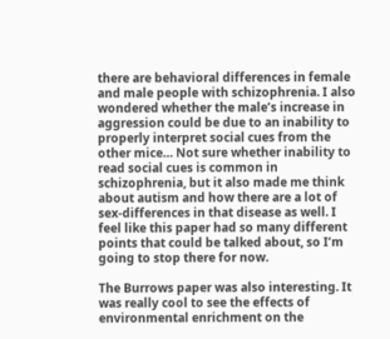there are behavioral differences in female and male people with schizophrenia. I also wondered whether the male’s increase in aggression could be due to an inability to properly interpret social cues from the other mice… Not sure whether inability to read social cues is common in schizophrenia, but it also made me think about autism and how there are a lot of sex-differences in that disease as well. I feel like this paper had so many different points that could be talked about, so I’m going to stop there for now.

The Burrows paper was also interesting. It was really cool to see the effects of environmental enrichment on the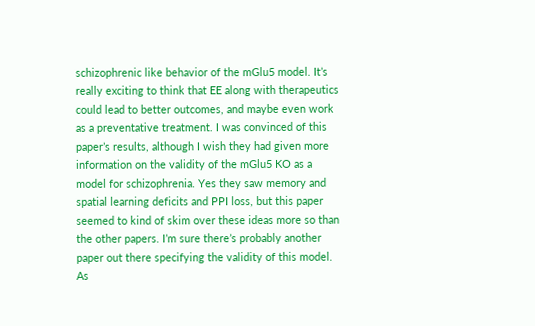schizophrenic like behavior of the mGlu5 model. It’s really exciting to think that EE along with therapeutics could lead to better outcomes, and maybe even work as a preventative treatment. I was convinced of this paper’s results, although I wish they had given more information on the validity of the mGlu5 KO as a model for schizophrenia. Yes they saw memory and spatial learning deficits and PPI loss, but this paper seemed to kind of skim over these ideas more so than the other papers. I’m sure there’s probably another paper out there specifying the validity of this model. As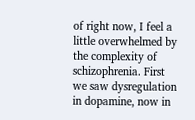of right now, I feel a little overwhelmed by the complexity of schizophrenia. First we saw dysregulation in dopamine, now in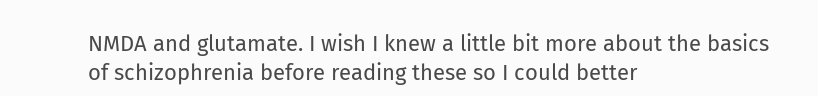NMDA and glutamate. I wish I knew a little bit more about the basics of schizophrenia before reading these so I could better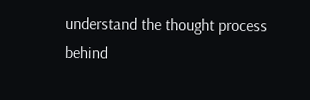understand the thought process behind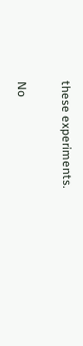these experiments.

No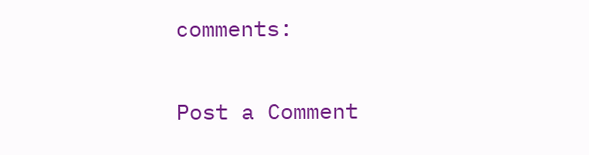comments:

Post a Comment